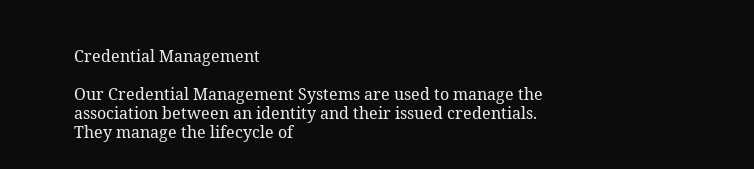Credential Management

Our Credential Management Systems are used to manage the association between an identity and their issued credentials. They manage the lifecycle of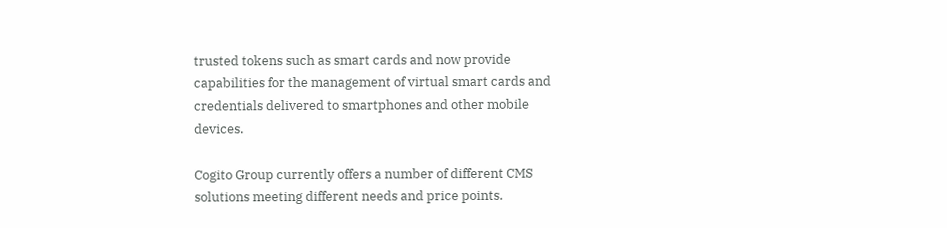trusted tokens such as smart cards and now provide capabilities for the management of virtual smart cards and credentials delivered to smartphones and other mobile devices.

Cogito Group currently offers a number of different CMS solutions meeting different needs and price points.